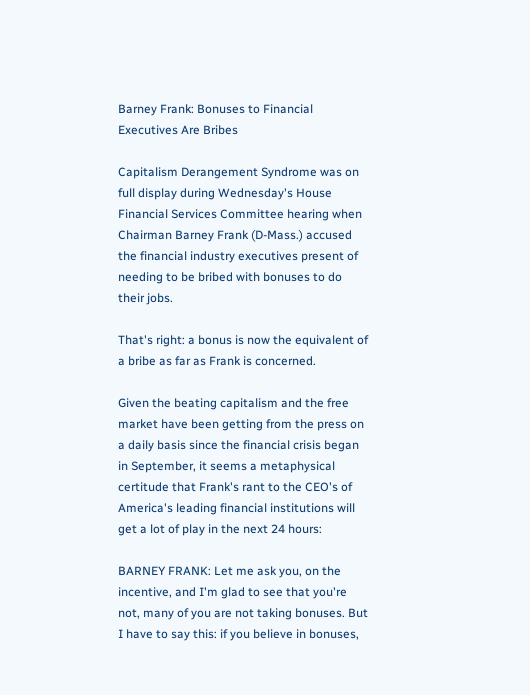Barney Frank: Bonuses to Financial Executives Are Bribes

Capitalism Derangement Syndrome was on full display during Wednesday's House Financial Services Committee hearing when Chairman Barney Frank (D-Mass.) accused the financial industry executives present of needing to be bribed with bonuses to do their jobs.

That's right: a bonus is now the equivalent of a bribe as far as Frank is concerned.

Given the beating capitalism and the free market have been getting from the press on a daily basis since the financial crisis began in September, it seems a metaphysical certitude that Frank's rant to the CEO's of America's leading financial institutions will get a lot of play in the next 24 hours:

BARNEY FRANK: Let me ask you, on the incentive, and I'm glad to see that you're not, many of you are not taking bonuses. But I have to say this: if you believe in bonuses,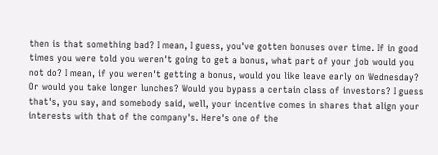then is that something bad? I mean, I guess, you've gotten bonuses over time. If in good times you were told you weren't going to get a bonus, what part of your job would you not do? I mean, if you weren't getting a bonus, would you like leave early on Wednesday? Or would you take longer lunches? Would you bypass a certain class of investors? I guess that's, you say, and somebody said, well, your incentive comes in shares that align your interests with that of the company's. Here's one of the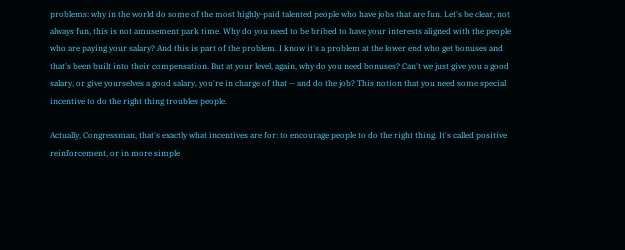problems: why in the world do some of the most highly-paid talented people who have jobs that are fun. Let's be clear, not always fun, this is not amusement park time. Why do you need to be bribed to have your interests aligned with the people who are paying your salary? And this is part of the problem. I know it's a problem at the lower end who get bonuses and that's been built into their compensation. But at your level, again, why do you need bonuses? Can't we just give you a good salary, or give yourselves a good salary, you're in charge of that -- and do the job? This notion that you need some special incentive to do the right thing troubles people.

Actually, Congressman, that's exactly what incentives are for: to encourage people to do the right thing. It's called positive reinforcement, or in more simple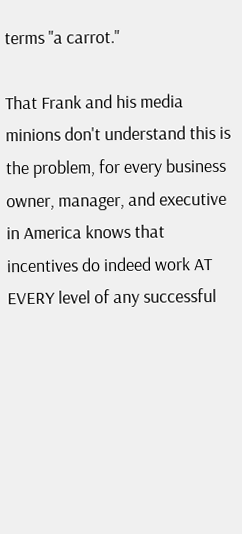terms "a carrot."

That Frank and his media minions don't understand this is the problem, for every business owner, manager, and executive in America knows that incentives do indeed work AT EVERY level of any successful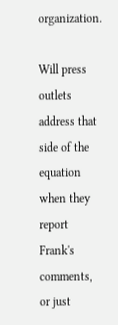organization.

Will press outlets address that side of the equation when they report Frank's comments, or just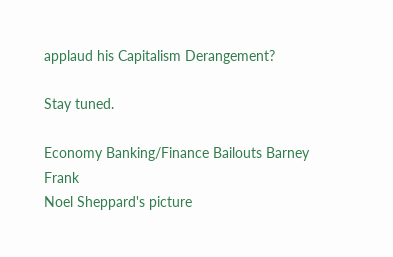applaud his Capitalism Derangement?

Stay tuned.

Economy Banking/Finance Bailouts Barney Frank
Noel Sheppard's picture